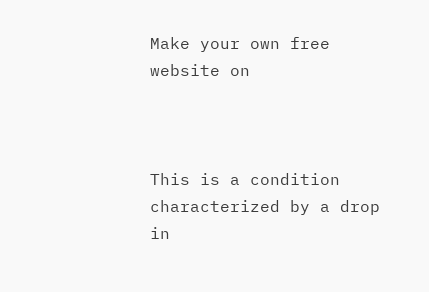Make your own free website on



This is a condition characterized by a drop in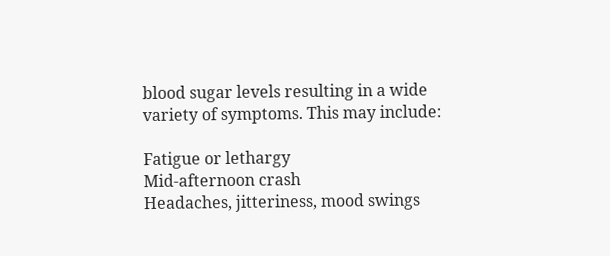blood sugar levels resulting in a wide variety of symptoms. This may include:

Fatigue or lethargy
Mid-afternoon crash
Headaches, jitteriness, mood swings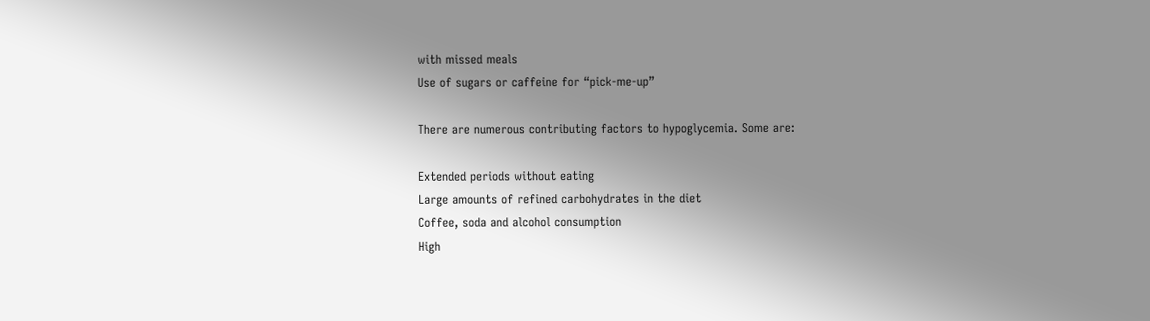with missed meals
Use of sugars or caffeine for “pick-me-up”

There are numerous contributing factors to hypoglycemia. Some are:

Extended periods without eating
Large amounts of refined carbohydrates in the diet
Coffee, soda and alcohol consumption
High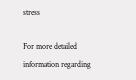stress

For more detailed information regarding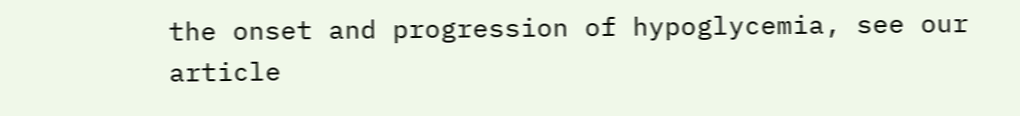the onset and progression of hypoglycemia, see our article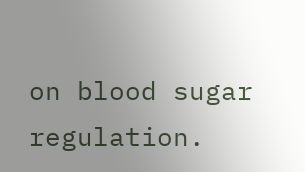on blood sugar regulation.